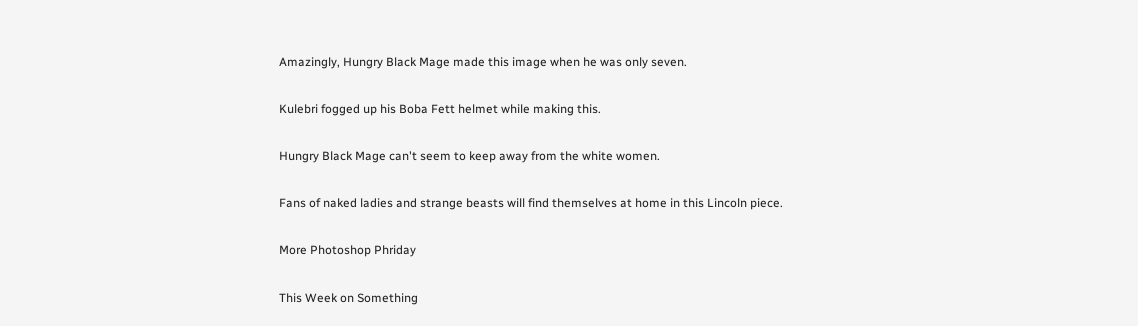Amazingly, Hungry Black Mage made this image when he was only seven.

Kulebri fogged up his Boba Fett helmet while making this.

Hungry Black Mage can't seem to keep away from the white women.

Fans of naked ladies and strange beasts will find themselves at home in this Lincoln piece.

More Photoshop Phriday

This Week on Something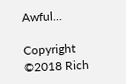Awful...

Copyright ©2018 Rich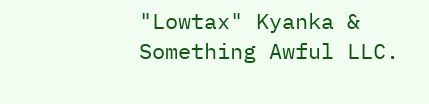"Lowtax" Kyanka & Something Awful LLC.